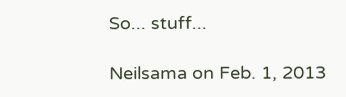So... stuff...

Neilsama on Feb. 1, 2013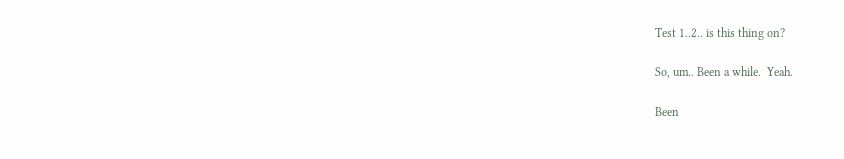Test 1..2.. is this thing on?

So, um.. Been a while.  Yeah.

Been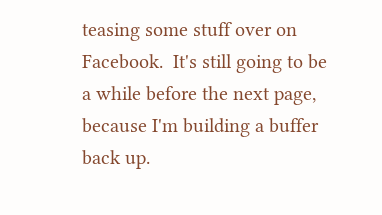teasing some stuff over on Facebook.  It's still going to be a while before the next page, because I'm building a buffer back up.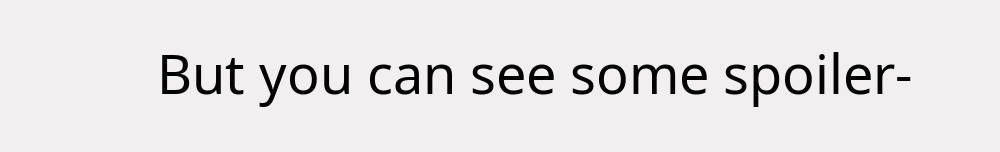But you can see some spoiler-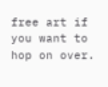free art if you want to hop on over.